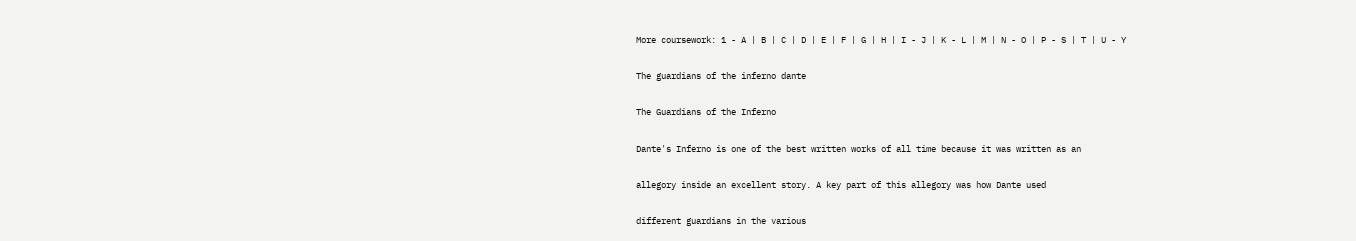More coursework: 1 - A | B | C | D | E | F | G | H | I - J | K - L | M | N - O | P - S | T | U - Y

The guardians of the inferno dante

The Guardians of the Inferno

Dante's Inferno is one of the best written works of all time because it was written as an

allegory inside an excellent story. A key part of this allegory was how Dante used

different guardians in the various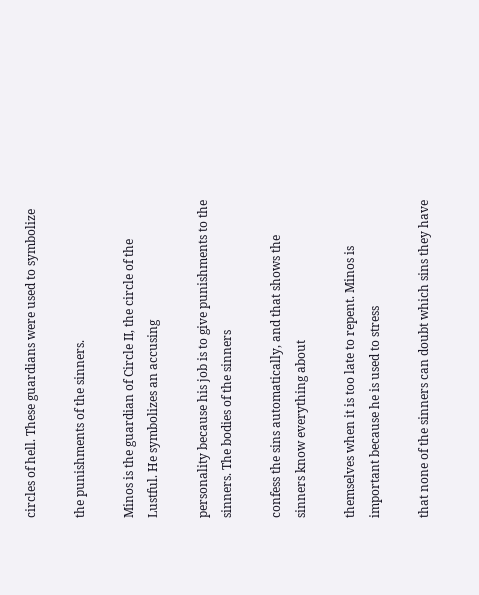circles of hell. These guardians were used to symbolize

the punishments of the sinners.

Minos is the guardian of Circle II, the circle of the Lustful. He symbolizes an accusing

personality because his job is to give punishments to the sinners. The bodies of the sinners

confess the sins automatically, and that shows the sinners know everything about

themselves when it is too late to repent. Minos is important because he is used to stress

that none of the sinners can doubt which sins they have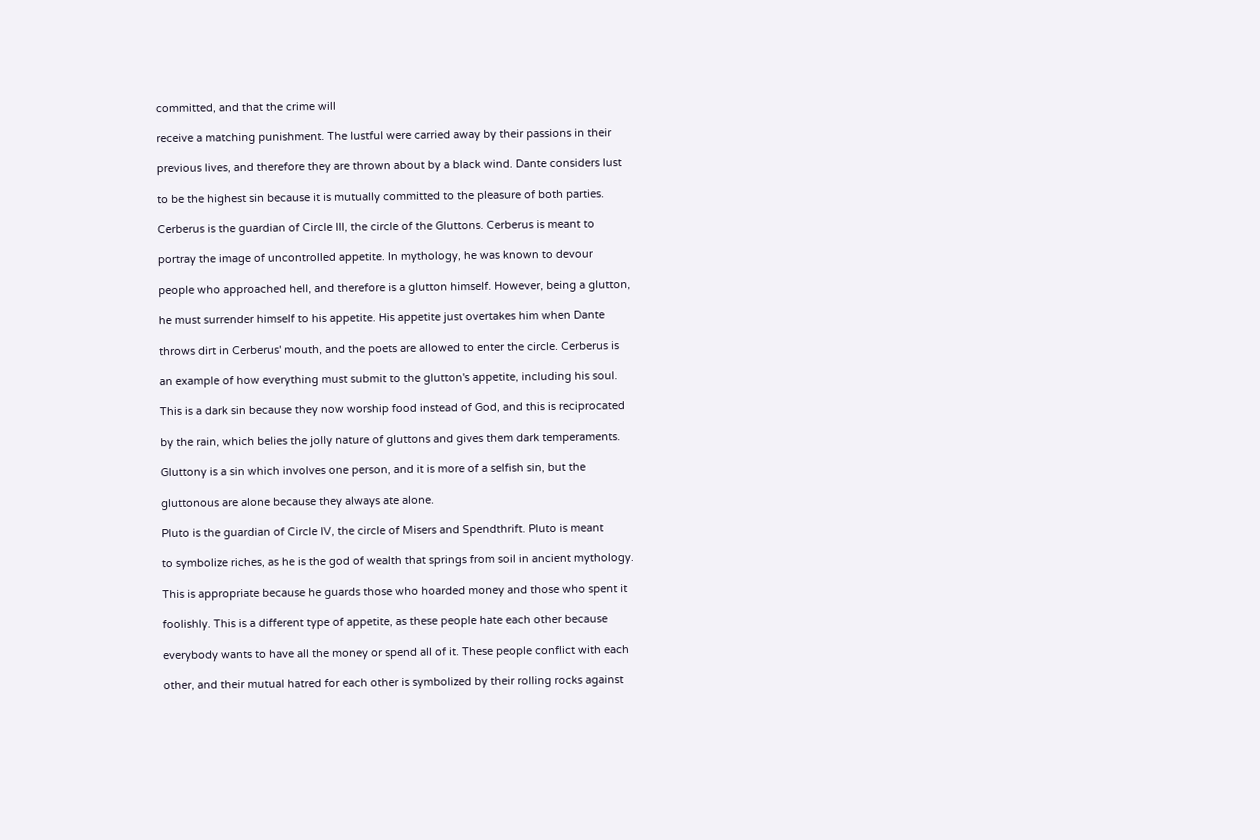committed, and that the crime will

receive a matching punishment. The lustful were carried away by their passions in their

previous lives, and therefore they are thrown about by a black wind. Dante considers lust

to be the highest sin because it is mutually committed to the pleasure of both parties.

Cerberus is the guardian of Circle III, the circle of the Gluttons. Cerberus is meant to

portray the image of uncontrolled appetite. In mythology, he was known to devour

people who approached hell, and therefore is a glutton himself. However, being a glutton,

he must surrender himself to his appetite. His appetite just overtakes him when Dante

throws dirt in Cerberus' mouth, and the poets are allowed to enter the circle. Cerberus is

an example of how everything must submit to the glutton's appetite, including his soul.

This is a dark sin because they now worship food instead of God, and this is reciprocated

by the rain, which belies the jolly nature of gluttons and gives them dark temperaments.

Gluttony is a sin which involves one person, and it is more of a selfish sin, but the

gluttonous are alone because they always ate alone.

Pluto is the guardian of Circle IV, the circle of Misers and Spendthrift. Pluto is meant

to symbolize riches, as he is the god of wealth that springs from soil in ancient mythology.

This is appropriate because he guards those who hoarded money and those who spent it

foolishly. This is a different type of appetite, as these people hate each other because

everybody wants to have all the money or spend all of it. These people conflict with each

other, and their mutual hatred for each other is symbolized by their rolling rocks against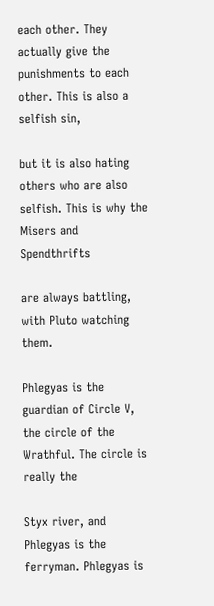each other. They actually give the punishments to each other. This is also a selfish sin,

but it is also hating others who are also selfish. This is why the Misers and Spendthrifts

are always battling, with Pluto watching them.

Phlegyas is the guardian of Circle V, the circle of the Wrathful. The circle is really the

Styx river, and Phlegyas is the ferryman. Phlegyas is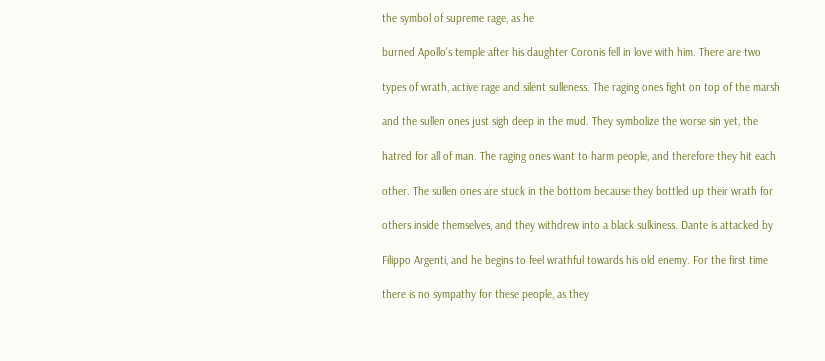the symbol of supreme rage, as he

burned Apollo's temple after his daughter Coronis fell in love with him. There are two

types of wrath, active rage and silent sulleness. The raging ones fight on top of the marsh

and the sullen ones just sigh deep in the mud. They symbolize the worse sin yet, the

hatred for all of man. The raging ones want to harm people, and therefore they hit each

other. The sullen ones are stuck in the bottom because they bottled up their wrath for

others inside themselves, and they withdrew into a black sulkiness. Dante is attacked by

Filippo Argenti, and he begins to feel wrathful towards his old enemy. For the first time

there is no sympathy for these people, as they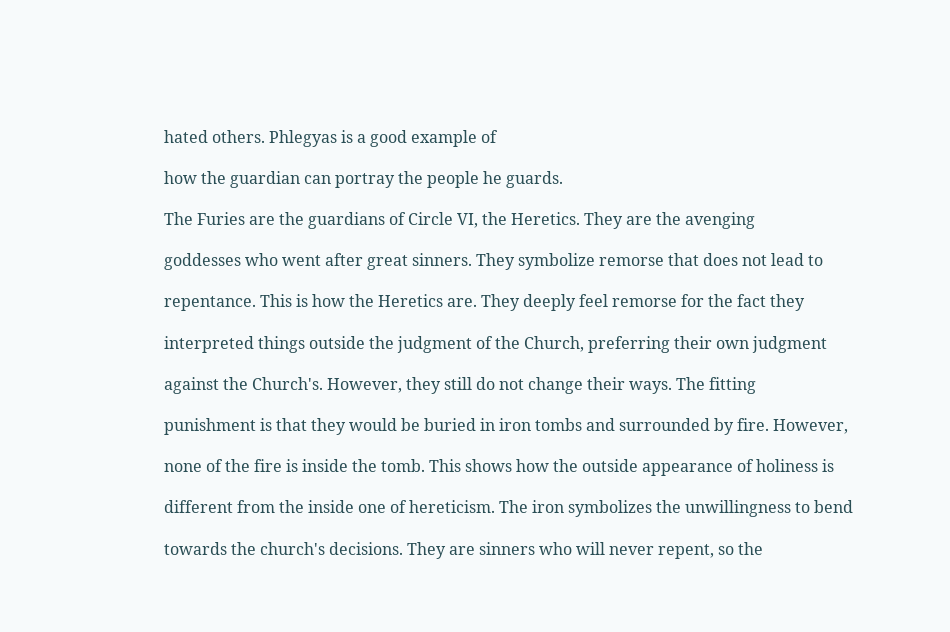hated others. Phlegyas is a good example of

how the guardian can portray the people he guards.

The Furies are the guardians of Circle VI, the Heretics. They are the avenging

goddesses who went after great sinners. They symbolize remorse that does not lead to

repentance. This is how the Heretics are. They deeply feel remorse for the fact they

interpreted things outside the judgment of the Church, preferring their own judgment

against the Church's. However, they still do not change their ways. The fitting

punishment is that they would be buried in iron tombs and surrounded by fire. However,

none of the fire is inside the tomb. This shows how the outside appearance of holiness is

different from the inside one of hereticism. The iron symbolizes the unwillingness to bend

towards the church's decisions. They are sinners who will never repent, so the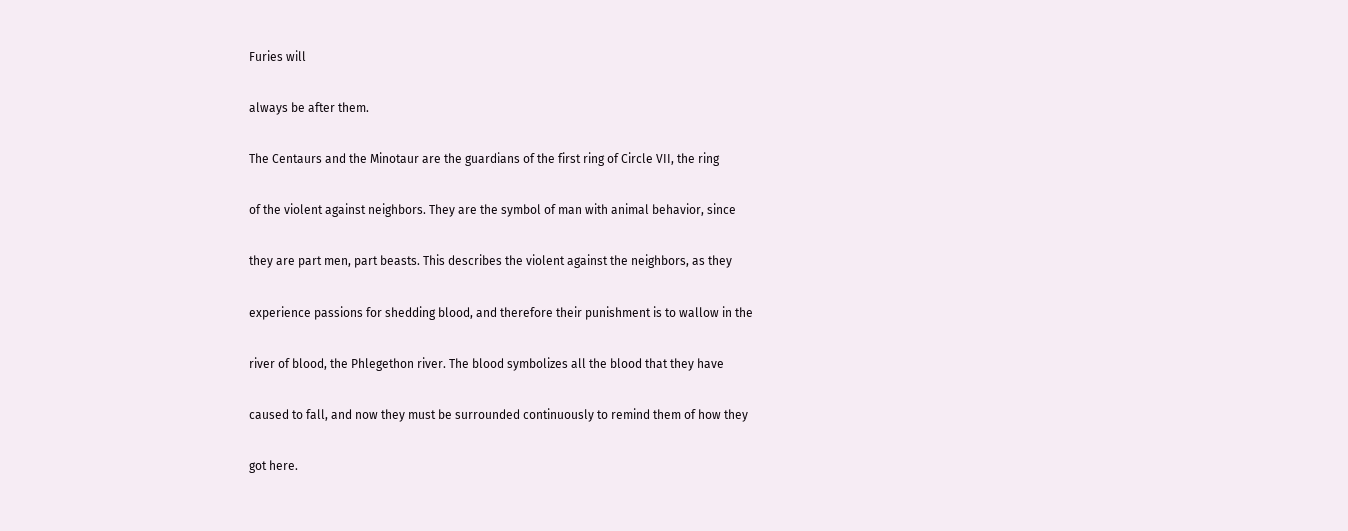Furies will

always be after them.

The Centaurs and the Minotaur are the guardians of the first ring of Circle VII, the ring

of the violent against neighbors. They are the symbol of man with animal behavior, since

they are part men, part beasts. This describes the violent against the neighbors, as they

experience passions for shedding blood, and therefore their punishment is to wallow in the

river of blood, the Phlegethon river. The blood symbolizes all the blood that they have

caused to fall, and now they must be surrounded continuously to remind them of how they

got here.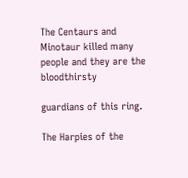The Centaurs and Minotaur killed many people and they are the bloodthirsty

guardians of this ring.

The Harpies of the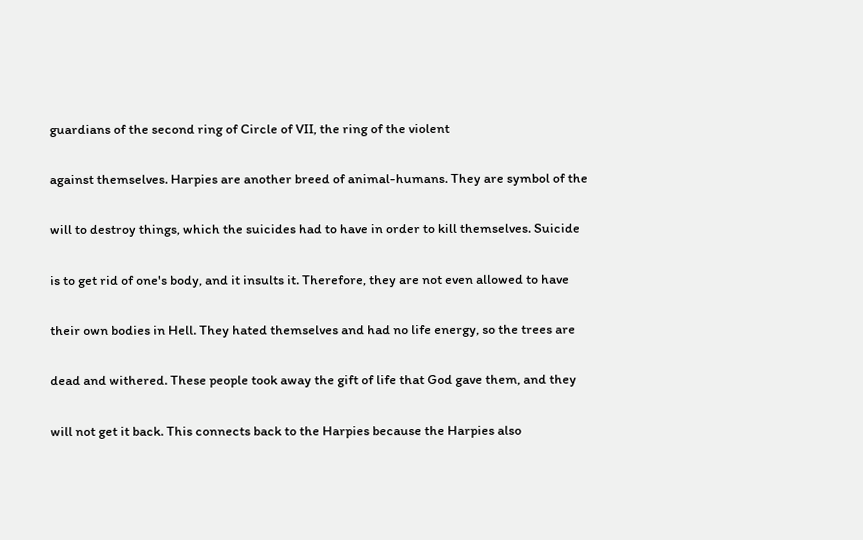guardians of the second ring of Circle of VII, the ring of the violent

against themselves. Harpies are another breed of animal-humans. They are symbol of the

will to destroy things, which the suicides had to have in order to kill themselves. Suicide

is to get rid of one's body, and it insults it. Therefore, they are not even allowed to have

their own bodies in Hell. They hated themselves and had no life energy, so the trees are

dead and withered. These people took away the gift of life that God gave them, and they

will not get it back. This connects back to the Harpies because the Harpies also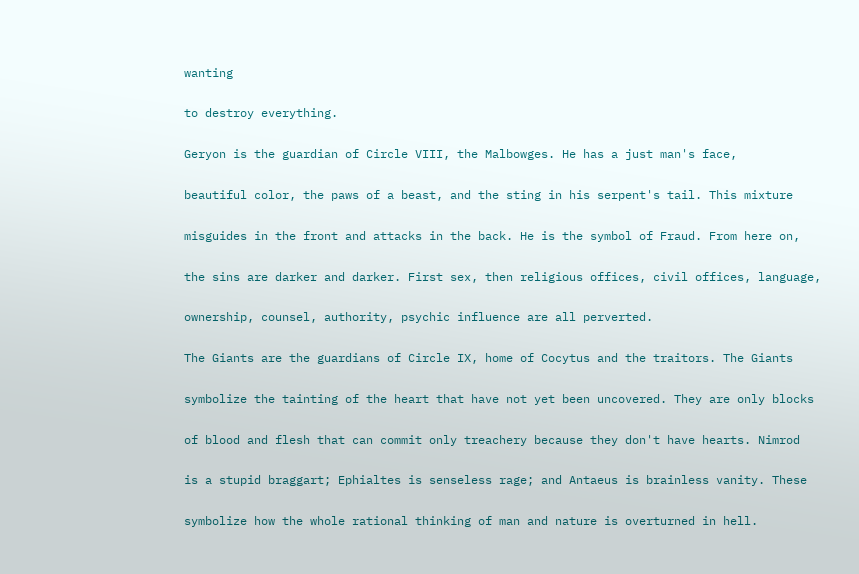wanting

to destroy everything.

Geryon is the guardian of Circle VIII, the Malbowges. He has a just man's face,

beautiful color, the paws of a beast, and the sting in his serpent's tail. This mixture

misguides in the front and attacks in the back. He is the symbol of Fraud. From here on,

the sins are darker and darker. First sex, then religious offices, civil offices, language,

ownership, counsel, authority, psychic influence are all perverted.

The Giants are the guardians of Circle IX, home of Cocytus and the traitors. The Giants

symbolize the tainting of the heart that have not yet been uncovered. They are only blocks

of blood and flesh that can commit only treachery because they don't have hearts. Nimrod

is a stupid braggart; Ephialtes is senseless rage; and Antaeus is brainless vanity. These

symbolize how the whole rational thinking of man and nature is overturned in hell.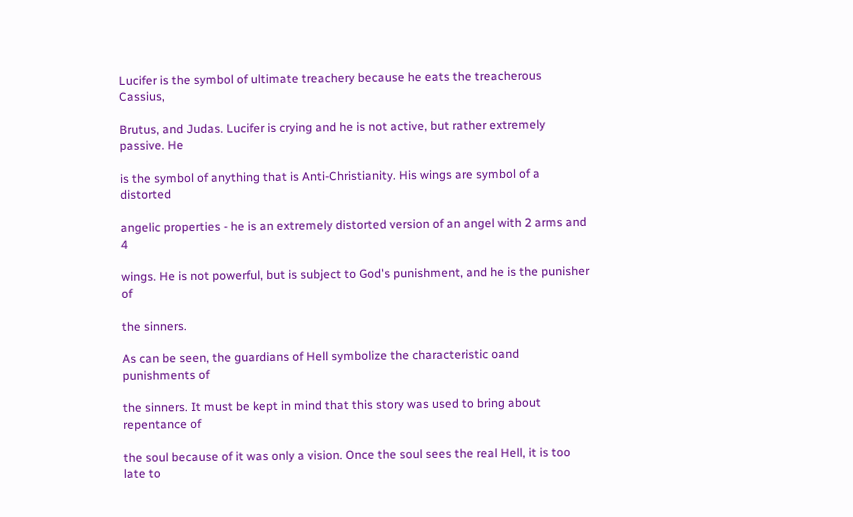Lucifer is the symbol of ultimate treachery because he eats the treacherous Cassius,

Brutus, and Judas. Lucifer is crying and he is not active, but rather extremely passive. He

is the symbol of anything that is Anti-Christianity. His wings are symbol of a distorted

angelic properties - he is an extremely distorted version of an angel with 2 arms and 4

wings. He is not powerful, but is subject to God's punishment, and he is the punisher of

the sinners.

As can be seen, the guardians of Hell symbolize the characteristic oand punishments of

the sinners. It must be kept in mind that this story was used to bring about repentance of

the soul because of it was only a vision. Once the soul sees the real Hell, it is too late to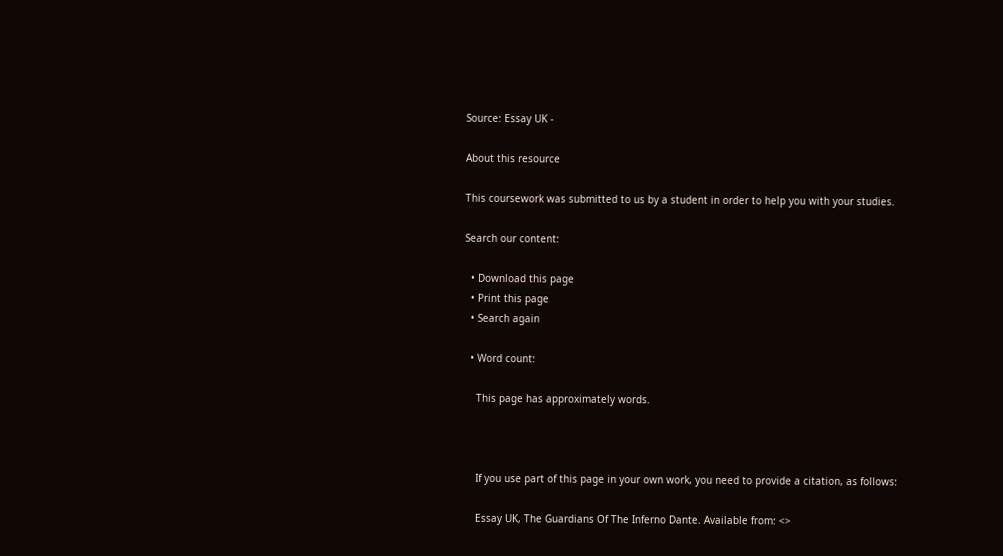Source: Essay UK -

About this resource

This coursework was submitted to us by a student in order to help you with your studies.

Search our content:

  • Download this page
  • Print this page
  • Search again

  • Word count:

    This page has approximately words.



    If you use part of this page in your own work, you need to provide a citation, as follows:

    Essay UK, The Guardians Of The Inferno Dante. Available from: <>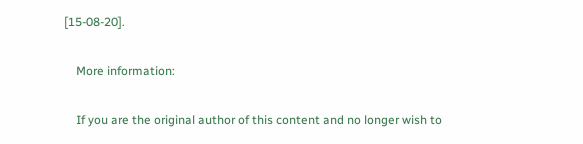[15-08-20].

    More information:

    If you are the original author of this content and no longer wish to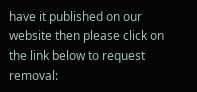have it published on our website then please click on the link below to request removal: